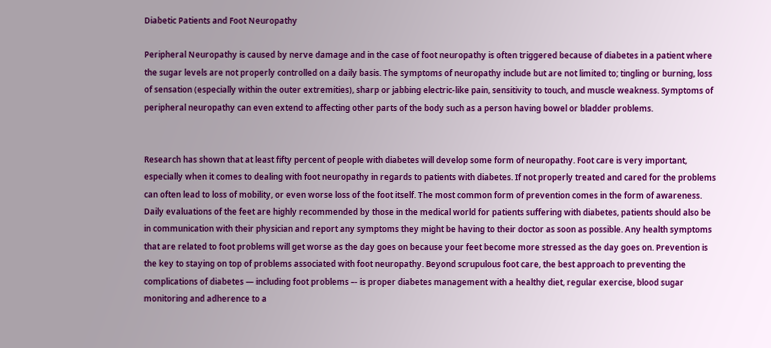Diabetic Patients and Foot Neuropathy

Peripheral Neuropathy is caused by nerve damage and in the case of foot neuropathy is often triggered because of diabetes in a patient where the sugar levels are not properly controlled on a daily basis. The symptoms of neuropathy include but are not limited to; tingling or burning, loss of sensation (especially within the outer extremities), sharp or jabbing electric-like pain, sensitivity to touch, and muscle weakness. Symptoms of peripheral neuropathy can even extend to affecting other parts of the body such as a person having bowel or bladder problems.


Research has shown that at least fifty percent of people with diabetes will develop some form of neuropathy. Foot care is very important, especially when it comes to dealing with foot neuropathy in regards to patients with diabetes. If not properly treated and cared for the problems can often lead to loss of mobility, or even worse loss of the foot itself. The most common form of prevention comes in the form of awareness. Daily evaluations of the feet are highly recommended by those in the medical world for patients suffering with diabetes, patients should also be in communication with their physician and report any symptoms they might be having to their doctor as soon as possible. Any health symptoms that are related to foot problems will get worse as the day goes on because your feet become more stressed as the day goes on. Prevention is the key to staying on top of problems associated with foot neuropathy. Beyond scrupulous foot care, the best approach to preventing the complications of diabetes — including foot problems –- is proper diabetes management with a healthy diet, regular exercise, blood sugar monitoring and adherence to a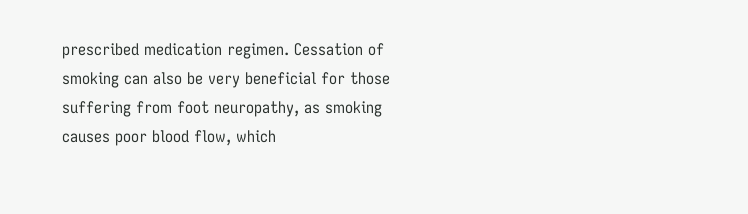prescribed medication regimen. Cessation of smoking can also be very beneficial for those suffering from foot neuropathy, as smoking causes poor blood flow, which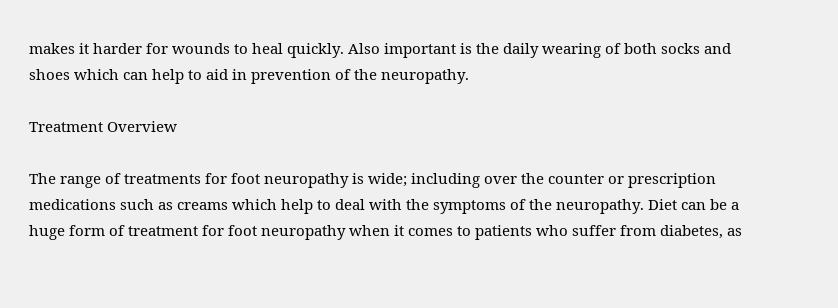makes it harder for wounds to heal quickly. Also important is the daily wearing of both socks and shoes which can help to aid in prevention of the neuropathy.

Treatment Overview

The range of treatments for foot neuropathy is wide; including over the counter or prescription medications such as creams which help to deal with the symptoms of the neuropathy. Diet can be a huge form of treatment for foot neuropathy when it comes to patients who suffer from diabetes, as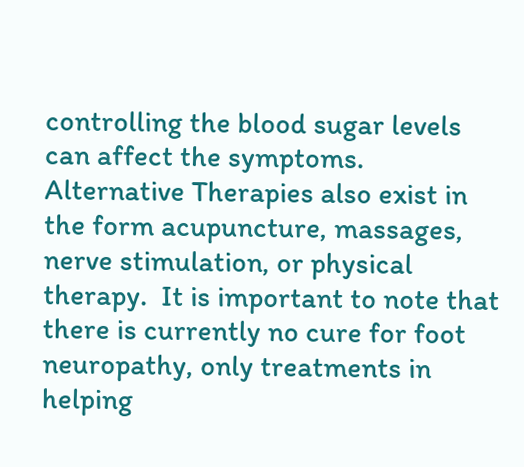controlling the blood sugar levels can affect the symptoms. Alternative Therapies also exist in the form acupuncture, massages, nerve stimulation, or physical therapy.  It is important to note that there is currently no cure for foot neuropathy, only treatments in helping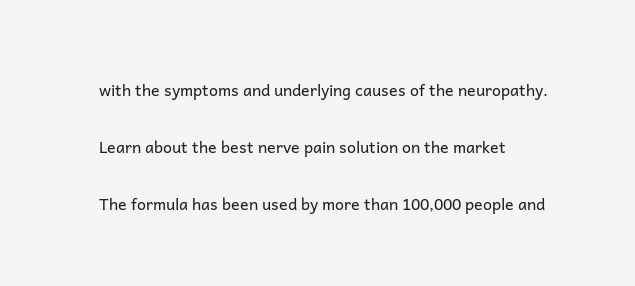with the symptoms and underlying causes of the neuropathy.

Learn about the best nerve pain solution on the market

The formula has been used by more than 100,000 people and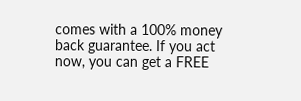comes with a 100% money back guarantee. If you act now, you can get a FREE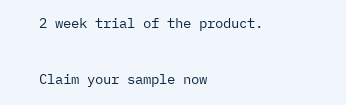2 week trial of the product.

Claim your sample now